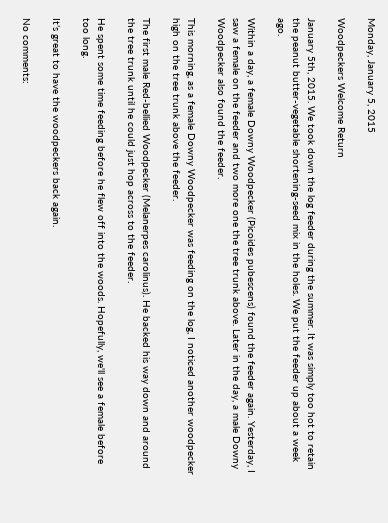Monday, January 5, 2015

Woodpeckers Welcome Return

January 5th, 2015. We took down the log feeder during the summer. It was simply too hot to retain the peanut butter-vegetable shortening-seed mix in the holes. We put the feeder up about a week ago.

Within a day, a female Downy Woodpecker (Picoides pubescens) found the feeder again. Yesterday, I saw a female on the feeder and two more one the tree trunk above. Later in the day, a male Downy Woodpecker also found the feeder.

This morning, as a female Downy Woodpecker was feeding on the log, I noticed another woodpecker high on the tree trunk above the feeder.

The first male Red-bellied Woodpecker (Melanerpes carolinus). He backed his way down and around the tree trunk until he could just hop across to the feeder.

He spent some time feeding before he flew off into the woods. Hopefully, we'll see a female before too long.

It’s great to have the woodpeckers back again.

No comments: